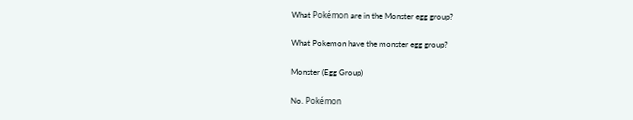What Pokémon are in the Monster egg group?

What Pokemon have the monster egg group?

Monster (Egg Group)

No. Pokémon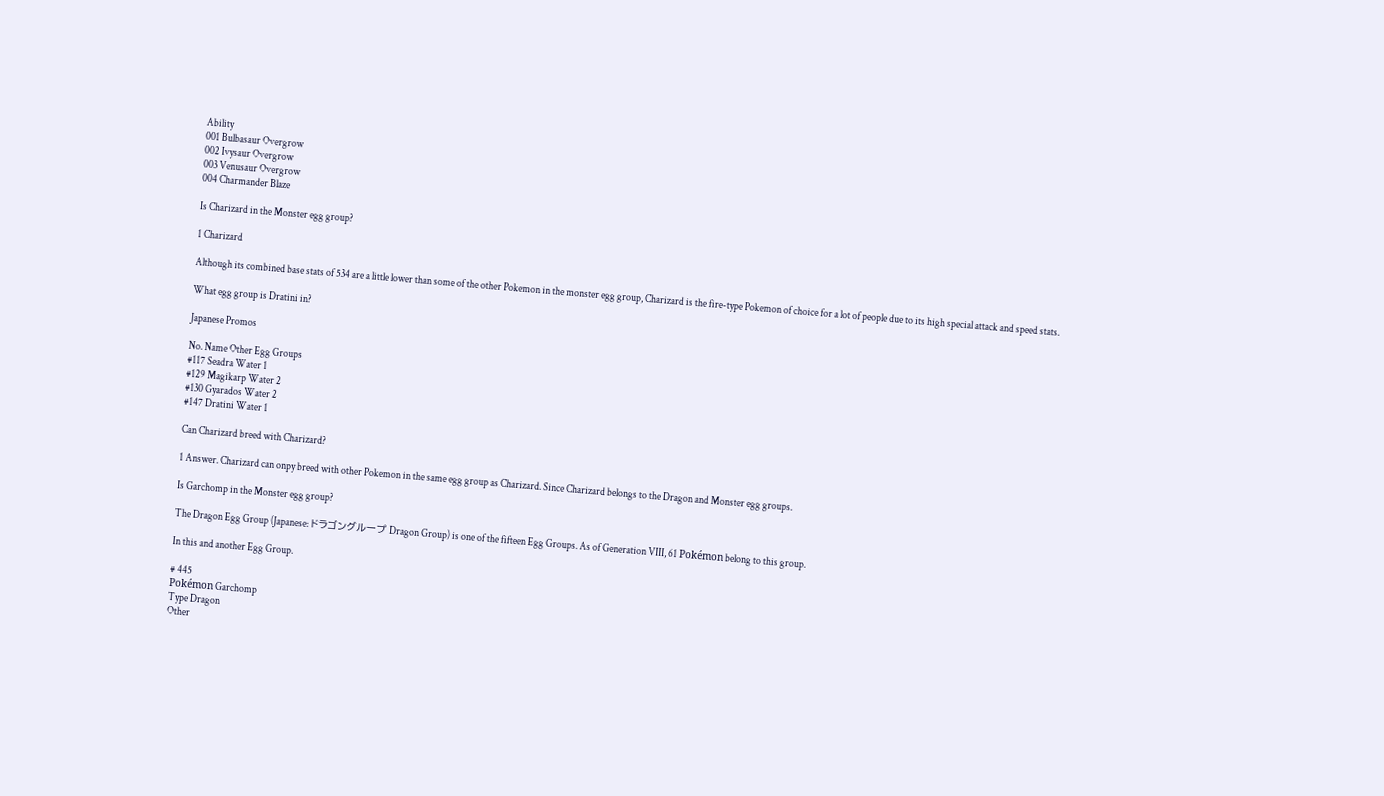Ability
001 Bulbasaur Overgrow
002 Ivysaur Overgrow
003 Venusaur Overgrow
004 Charmander Blaze

Is Charizard in the Monster egg group?

1 Charizard

Although its combined base stats of 534 are a little lower than some of the other Pokemon in the monster egg group, Charizard is the fire-type Pokemon of choice for a lot of people due to its high special attack and speed stats.

What egg group is Dratini in?

Japanese Promos

No. Name Other Egg Groups
#117 Seadra Water 1
#129 Magikarp Water 2
#130 Gyarados Water 2
#147 Dratini Water 1

Can Charizard breed with Charizard?

1 Answer. Charizard can onpy breed with other Pokemon in the same egg group as Charizard. Since Charizard belongs to the Dragon and Monster egg groups.

Is Garchomp in the Monster egg group?

The Dragon Egg Group (Japanese: ドラゴングループ Dragon Group) is one of the fifteen Egg Groups. As of Generation VIII, 61 Pokémon belong to this group.

In this and another Egg Group.

# 445
Pokémon Garchomp
Type Dragon
Other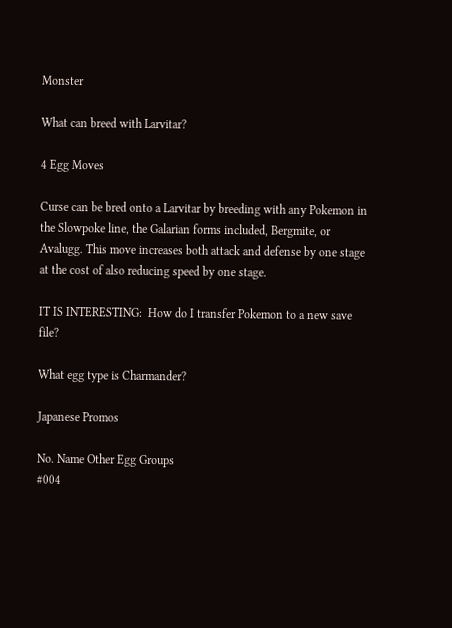Monster

What can breed with Larvitar?

4 Egg Moves

Curse can be bred onto a Larvitar by breeding with any Pokemon in the Slowpoke line, the Galarian forms included, Bergmite, or Avalugg. This move increases both attack and defense by one stage at the cost of also reducing speed by one stage.

IT IS INTERESTING:  How do I transfer Pokemon to a new save file?

What egg type is Charmander?

Japanese Promos

No. Name Other Egg Groups
#004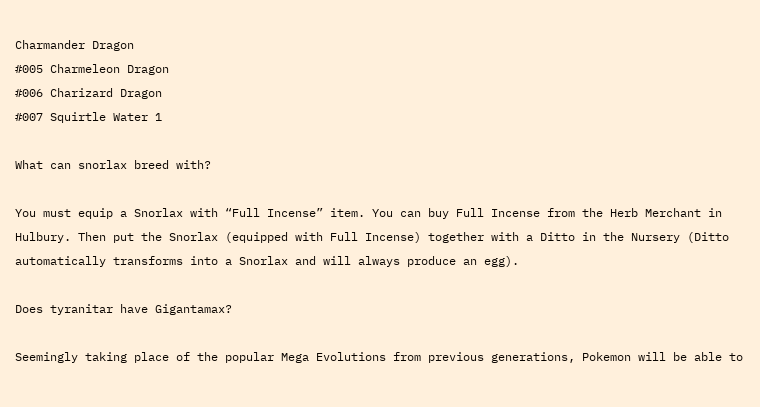Charmander Dragon
#005 Charmeleon Dragon
#006 Charizard Dragon
#007 Squirtle Water 1

What can snorlax breed with?

You must equip a Snorlax with “Full Incense” item. You can buy Full Incense from the Herb Merchant in Hulbury. Then put the Snorlax (equipped with Full Incense) together with a Ditto in the Nursery (Ditto automatically transforms into a Snorlax and will always produce an egg).

Does tyranitar have Gigantamax?

Seemingly taking place of the popular Mega Evolutions from previous generations, Pokemon will be able to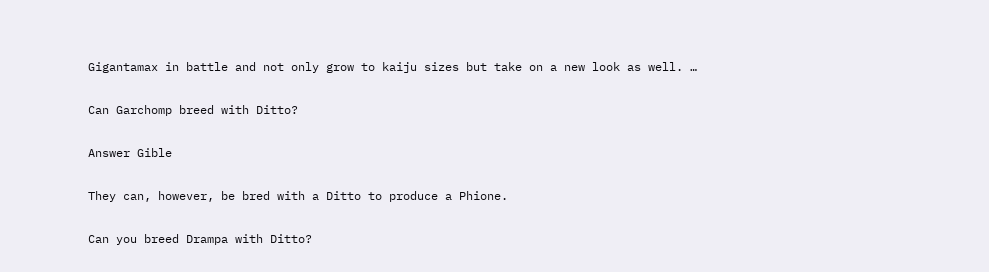Gigantamax in battle and not only grow to kaiju sizes but take on a new look as well. …

Can Garchomp breed with Ditto?

Answer Gible

They can, however, be bred with a Ditto to produce a Phione.

Can you breed Drampa with Ditto?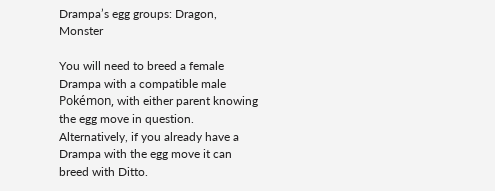Drampa’s egg groups: Dragon, Monster

You will need to breed a female Drampa with a compatible male Pokémon, with either parent knowing the egg move in question. Alternatively, if you already have a Drampa with the egg move it can breed with Ditto.